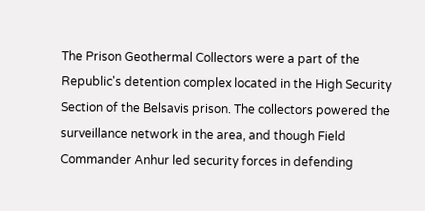The Prison Geothermal Collectors were a part of the Republic's detention complex located in the High Security Section of the Belsavis prison. The collectors powered the surveillance network in the area, and though Field Commander Anhur led security forces in defending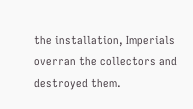the installation, Imperials overran the collectors and destroyed them.